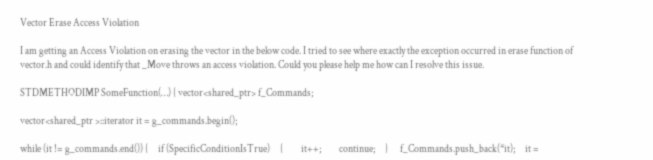Vector Erase Access Violation

I am getting an Access Violation on erasing the vector in the below code. I tried to see where exactly the exception occurred in erase function of vector.h and could identify that _Move throws an access violation. Could you please help me how can I resolve this issue.

STDMETHODIMP SomeFunction(…) { vector<shared_ptr> f_Commands;

vector<shared_ptr >::iterator it = g_commands.begin();

while (it != g_commands.end()) {     if (SpecificConditionIsTrue)     {         it++;         continue;     }      f_Commands.push_back(*it);     it =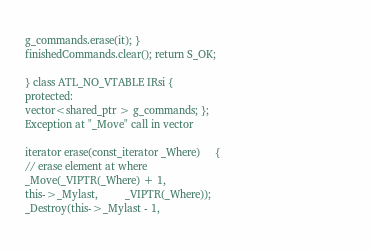g_commands.erase(it); }  finishedCommands.clear(); return S_OK;

} class ATL_NO_VTABLE IRsi { protected:
vector<shared_ptr > g_commands; }; Exception at "_Move" call in vector

iterator erase(const_iterator _Where)     {   // erase element at where     _Move(_VIPTR(_Where) + 1, this->_Mylast,         _VIPTR(_Where));     _Destroy(this->_Mylast - 1,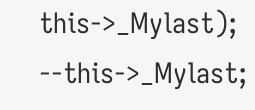this->_Mylast);     --this->_Mylast;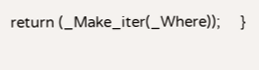return (_Make_iter(_Where));     }